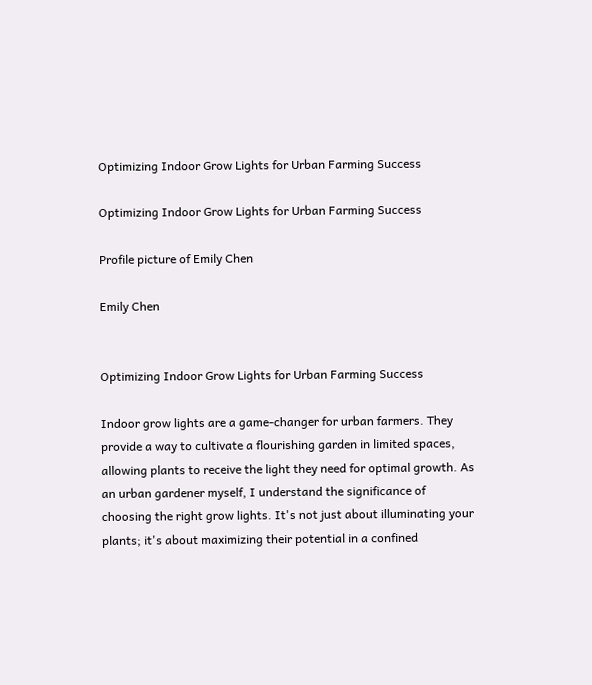Optimizing Indoor Grow Lights for Urban Farming Success

Optimizing Indoor Grow Lights for Urban Farming Success

Profile picture of Emily Chen

Emily Chen


Optimizing Indoor Grow Lights for Urban Farming Success

Indoor grow lights are a game-changer for urban farmers. They provide a way to cultivate a flourishing garden in limited spaces, allowing plants to receive the light they need for optimal growth. As an urban gardener myself, I understand the significance of choosing the right grow lights. It's not just about illuminating your plants; it's about maximizing their potential in a confined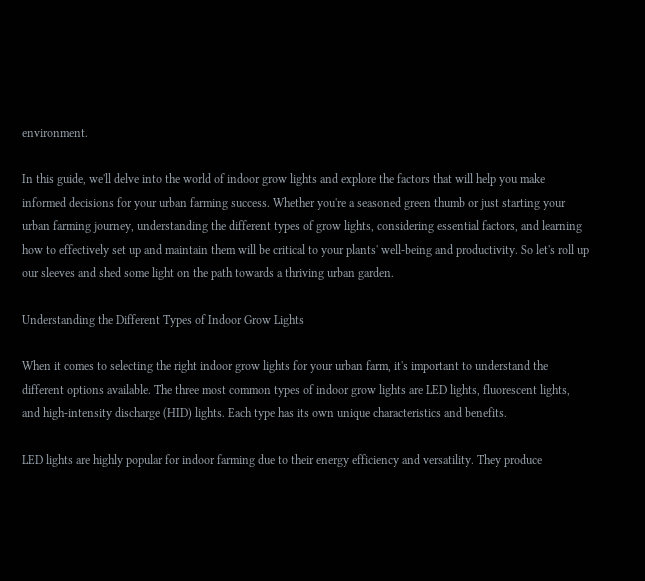environment.

In this guide, we'll delve into the world of indoor grow lights and explore the factors that will help you make informed decisions for your urban farming success. Whether you're a seasoned green thumb or just starting your urban farming journey, understanding the different types of grow lights, considering essential factors, and learning how to effectively set up and maintain them will be critical to your plants' well-being and productivity. So let's roll up our sleeves and shed some light on the path towards a thriving urban garden.

Understanding the Different Types of Indoor Grow Lights

When it comes to selecting the right indoor grow lights for your urban farm, it's important to understand the different options available. The three most common types of indoor grow lights are LED lights, fluorescent lights, and high-intensity discharge (HID) lights. Each type has its own unique characteristics and benefits.

LED lights are highly popular for indoor farming due to their energy efficiency and versatility. They produce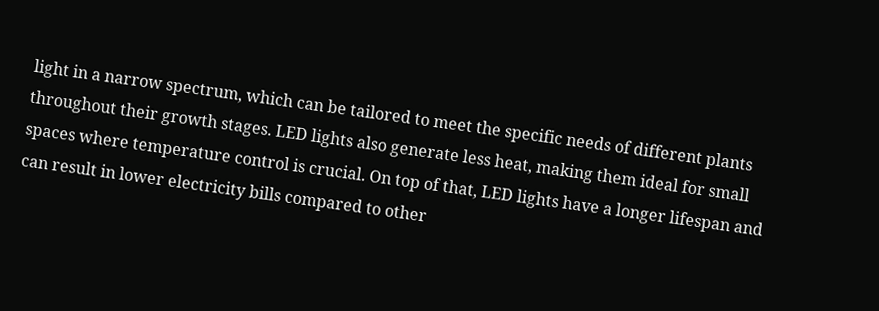light in a narrow spectrum, which can be tailored to meet the specific needs of different plants throughout their growth stages. LED lights also generate less heat, making them ideal for small spaces where temperature control is crucial. On top of that, LED lights have a longer lifespan and can result in lower electricity bills compared to other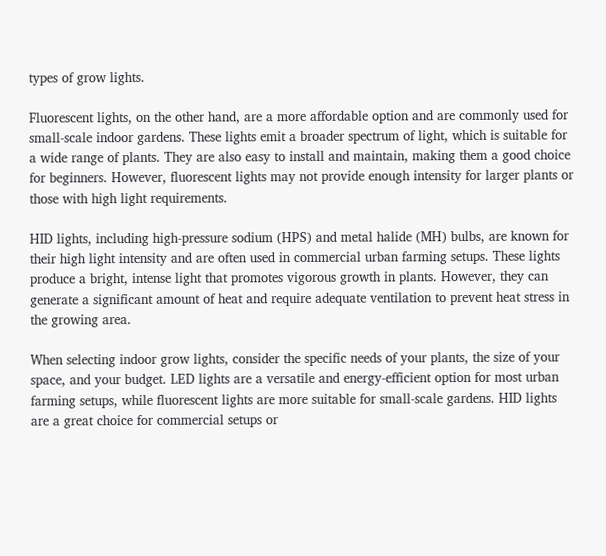types of grow lights.

Fluorescent lights, on the other hand, are a more affordable option and are commonly used for small-scale indoor gardens. These lights emit a broader spectrum of light, which is suitable for a wide range of plants. They are also easy to install and maintain, making them a good choice for beginners. However, fluorescent lights may not provide enough intensity for larger plants or those with high light requirements.

HID lights, including high-pressure sodium (HPS) and metal halide (MH) bulbs, are known for their high light intensity and are often used in commercial urban farming setups. These lights produce a bright, intense light that promotes vigorous growth in plants. However, they can generate a significant amount of heat and require adequate ventilation to prevent heat stress in the growing area.

When selecting indoor grow lights, consider the specific needs of your plants, the size of your space, and your budget. LED lights are a versatile and energy-efficient option for most urban farming setups, while fluorescent lights are more suitable for small-scale gardens. HID lights are a great choice for commercial setups or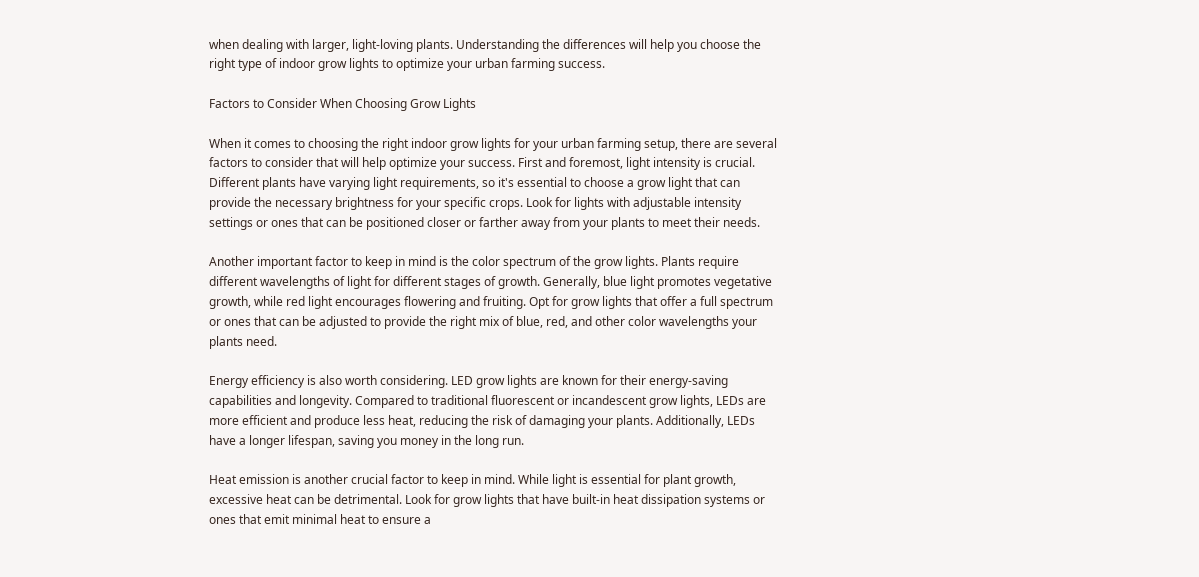when dealing with larger, light-loving plants. Understanding the differences will help you choose the right type of indoor grow lights to optimize your urban farming success.

Factors to Consider When Choosing Grow Lights

When it comes to choosing the right indoor grow lights for your urban farming setup, there are several factors to consider that will help optimize your success. First and foremost, light intensity is crucial. Different plants have varying light requirements, so it's essential to choose a grow light that can provide the necessary brightness for your specific crops. Look for lights with adjustable intensity settings or ones that can be positioned closer or farther away from your plants to meet their needs.

Another important factor to keep in mind is the color spectrum of the grow lights. Plants require different wavelengths of light for different stages of growth. Generally, blue light promotes vegetative growth, while red light encourages flowering and fruiting. Opt for grow lights that offer a full spectrum or ones that can be adjusted to provide the right mix of blue, red, and other color wavelengths your plants need.

Energy efficiency is also worth considering. LED grow lights are known for their energy-saving capabilities and longevity. Compared to traditional fluorescent or incandescent grow lights, LEDs are more efficient and produce less heat, reducing the risk of damaging your plants. Additionally, LEDs have a longer lifespan, saving you money in the long run.

Heat emission is another crucial factor to keep in mind. While light is essential for plant growth, excessive heat can be detrimental. Look for grow lights that have built-in heat dissipation systems or ones that emit minimal heat to ensure a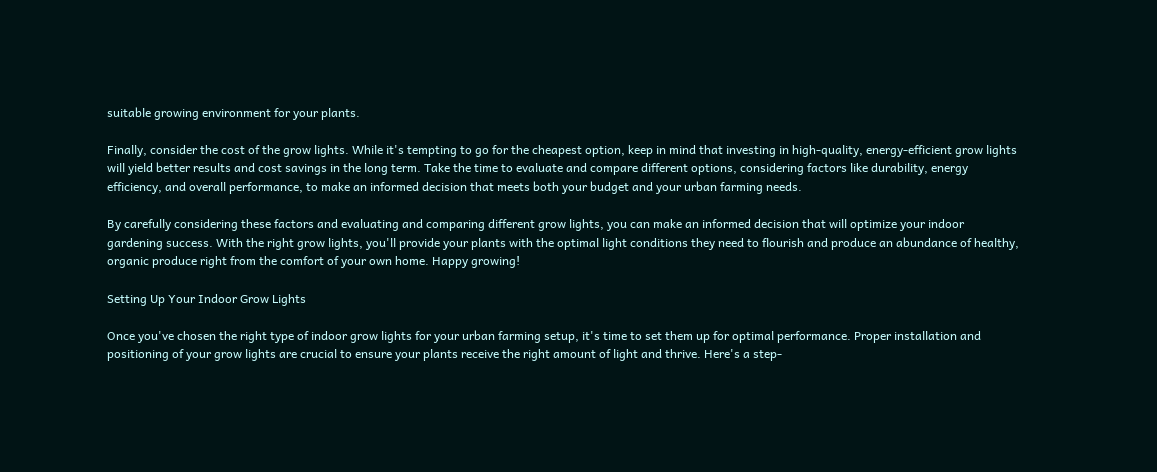suitable growing environment for your plants.

Finally, consider the cost of the grow lights. While it's tempting to go for the cheapest option, keep in mind that investing in high-quality, energy-efficient grow lights will yield better results and cost savings in the long term. Take the time to evaluate and compare different options, considering factors like durability, energy efficiency, and overall performance, to make an informed decision that meets both your budget and your urban farming needs.

By carefully considering these factors and evaluating and comparing different grow lights, you can make an informed decision that will optimize your indoor gardening success. With the right grow lights, you'll provide your plants with the optimal light conditions they need to flourish and produce an abundance of healthy, organic produce right from the comfort of your own home. Happy growing!

Setting Up Your Indoor Grow Lights

Once you've chosen the right type of indoor grow lights for your urban farming setup, it's time to set them up for optimal performance. Proper installation and positioning of your grow lights are crucial to ensure your plants receive the right amount of light and thrive. Here's a step-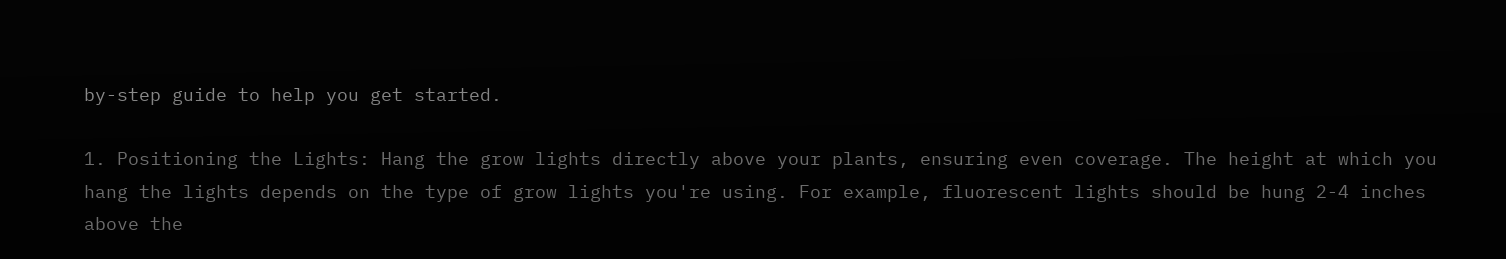by-step guide to help you get started.

1. Positioning the Lights: Hang the grow lights directly above your plants, ensuring even coverage. The height at which you hang the lights depends on the type of grow lights you're using. For example, fluorescent lights should be hung 2-4 inches above the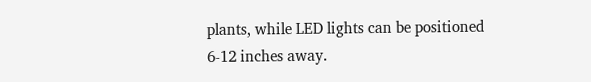plants, while LED lights can be positioned 6-12 inches away.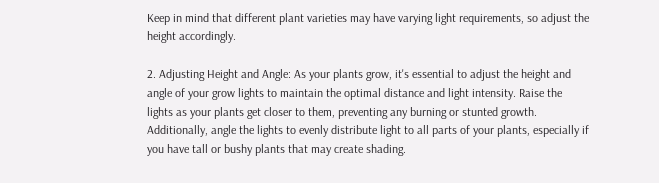Keep in mind that different plant varieties may have varying light requirements, so adjust the height accordingly.

2. Adjusting Height and Angle: As your plants grow, it's essential to adjust the height and angle of your grow lights to maintain the optimal distance and light intensity. Raise the lights as your plants get closer to them, preventing any burning or stunted growth. Additionally, angle the lights to evenly distribute light to all parts of your plants, especially if you have tall or bushy plants that may create shading.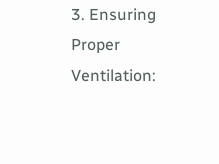3. Ensuring Proper Ventilation: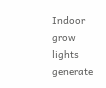Indoor grow lights generate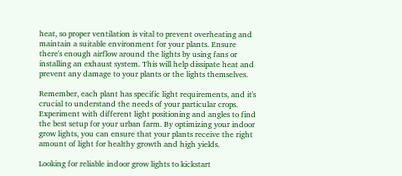heat, so proper ventilation is vital to prevent overheating and maintain a suitable environment for your plants. Ensure there's enough airflow around the lights by using fans or installing an exhaust system. This will help dissipate heat and prevent any damage to your plants or the lights themselves.

Remember, each plant has specific light requirements, and it's crucial to understand the needs of your particular crops. Experiment with different light positioning and angles to find the best setup for your urban farm. By optimizing your indoor grow lights, you can ensure that your plants receive the right amount of light for healthy growth and high yields.

Looking for reliable indoor grow lights to kickstart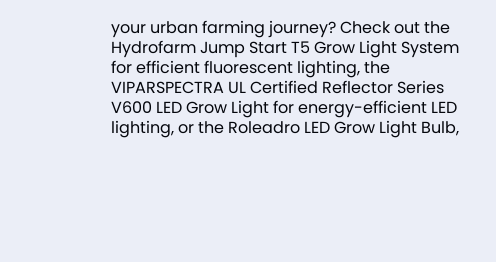your urban farming journey? Check out the Hydrofarm Jump Start T5 Grow Light System for efficient fluorescent lighting, the VIPARSPECTRA UL Certified Reflector Series V600 LED Grow Light for energy-efficient LED lighting, or the Roleadro LED Grow Light Bulb,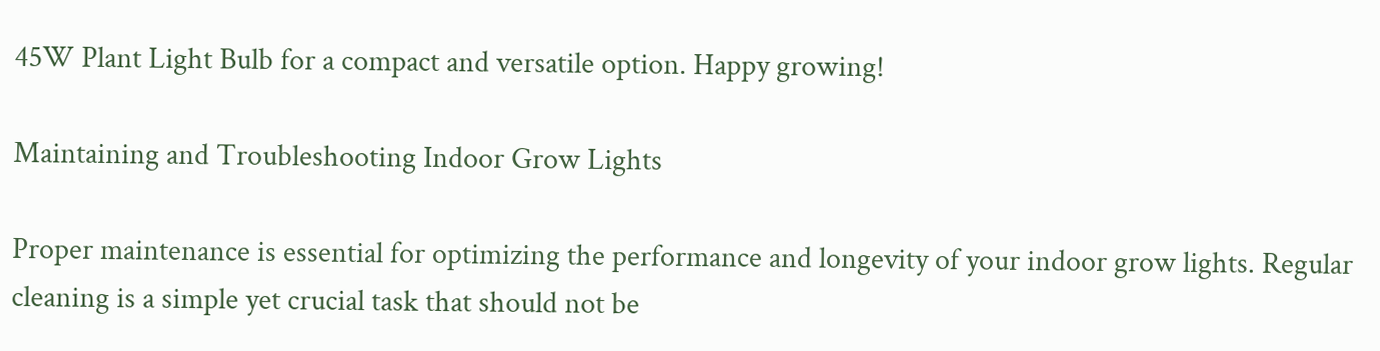45W Plant Light Bulb for a compact and versatile option. Happy growing!

Maintaining and Troubleshooting Indoor Grow Lights

Proper maintenance is essential for optimizing the performance and longevity of your indoor grow lights. Regular cleaning is a simple yet crucial task that should not be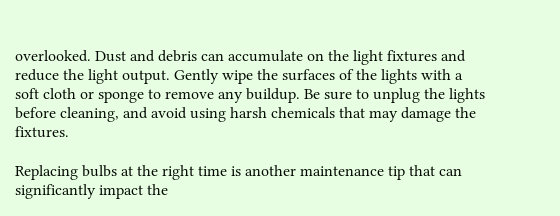overlooked. Dust and debris can accumulate on the light fixtures and reduce the light output. Gently wipe the surfaces of the lights with a soft cloth or sponge to remove any buildup. Be sure to unplug the lights before cleaning, and avoid using harsh chemicals that may damage the fixtures.

Replacing bulbs at the right time is another maintenance tip that can significantly impact the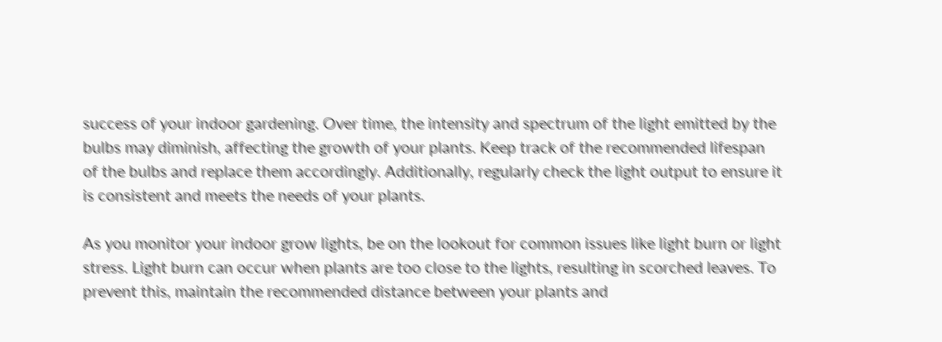success of your indoor gardening. Over time, the intensity and spectrum of the light emitted by the bulbs may diminish, affecting the growth of your plants. Keep track of the recommended lifespan of the bulbs and replace them accordingly. Additionally, regularly check the light output to ensure it is consistent and meets the needs of your plants.

As you monitor your indoor grow lights, be on the lookout for common issues like light burn or light stress. Light burn can occur when plants are too close to the lights, resulting in scorched leaves. To prevent this, maintain the recommended distance between your plants and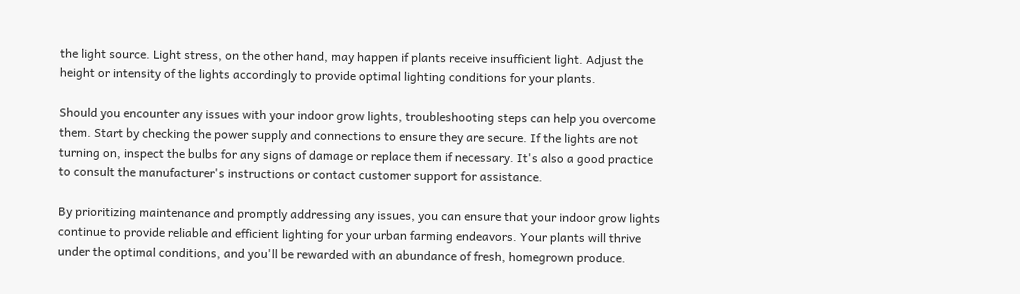the light source. Light stress, on the other hand, may happen if plants receive insufficient light. Adjust the height or intensity of the lights accordingly to provide optimal lighting conditions for your plants.

Should you encounter any issues with your indoor grow lights, troubleshooting steps can help you overcome them. Start by checking the power supply and connections to ensure they are secure. If the lights are not turning on, inspect the bulbs for any signs of damage or replace them if necessary. It's also a good practice to consult the manufacturer's instructions or contact customer support for assistance.

By prioritizing maintenance and promptly addressing any issues, you can ensure that your indoor grow lights continue to provide reliable and efficient lighting for your urban farming endeavors. Your plants will thrive under the optimal conditions, and you'll be rewarded with an abundance of fresh, homegrown produce.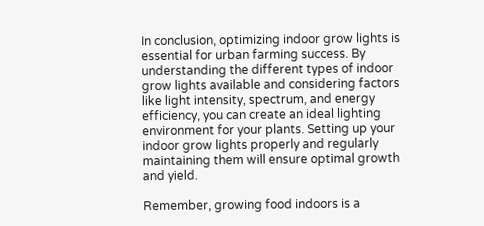In conclusion, optimizing indoor grow lights is essential for urban farming success. By understanding the different types of indoor grow lights available and considering factors like light intensity, spectrum, and energy efficiency, you can create an ideal lighting environment for your plants. Setting up your indoor grow lights properly and regularly maintaining them will ensure optimal growth and yield.

Remember, growing food indoors is a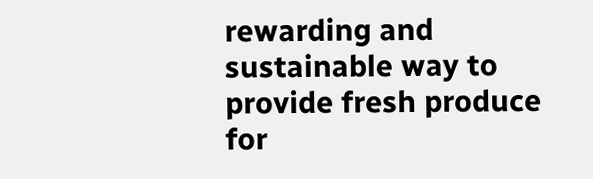rewarding and sustainable way to provide fresh produce for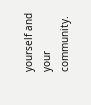yourself and your community.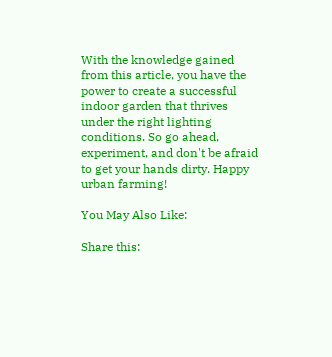With the knowledge gained from this article, you have the power to create a successful indoor garden that thrives under the right lighting conditions. So go ahead, experiment, and don't be afraid to get your hands dirty. Happy urban farming!

You May Also Like:

Share this: